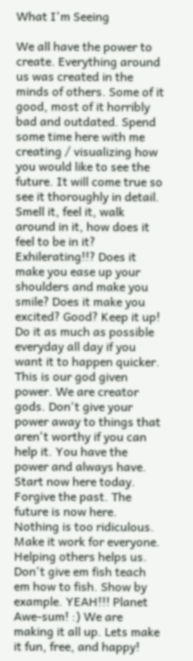What I'm Seeing

We all have the power to create. Everything around us was created in the minds of others. Some of it good, most of it horribly bad and outdated. Spend some time here with me creating / visualizing how you would like to see the future. It will come true so see it thoroughly in detail. Smell it, feel it, walk around in it, how does it feel to be in it? Exhilerating!!? Does it make you ease up your shoulders and make you smile? Does it make you excited? Good? Keep it up! Do it as much as possible everyday all day if you want it to happen quicker.  This is our god given power. We are creator gods. Don't give your power away to things that aren't worthy if you can help it. You have the power and always have. Start now here today. Forgive the past. The future is now here. Nothing is too ridiculous. Make it work for everyone. Helping others helps us. Don't give em fish teach em how to fish. Show by example. YEAH!!! Planet Awe-sum! :) We are making it all up. Lets make it fun, free, and happy!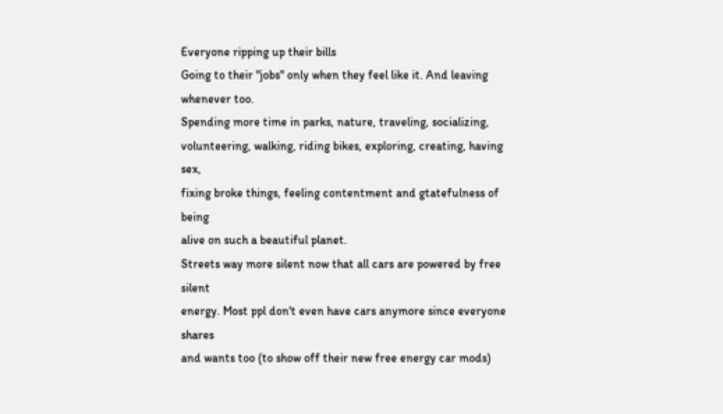Everyone ripping up their bills
Going to their "jobs" only when they feel like it. And leaving
whenever too.
Spending more time in parks, nature, traveling, socializing,
volunteering, walking, riding bikes, exploring, creating, having sex,
fixing broke things, feeling contentment and gtatefulness of being
alive on such a beautiful planet.
Streets way more silent now that all cars are powered by free silent
energy. Most ppl don't even have cars anymore since everyone shares
and wants too (to show off their new free energy car mods)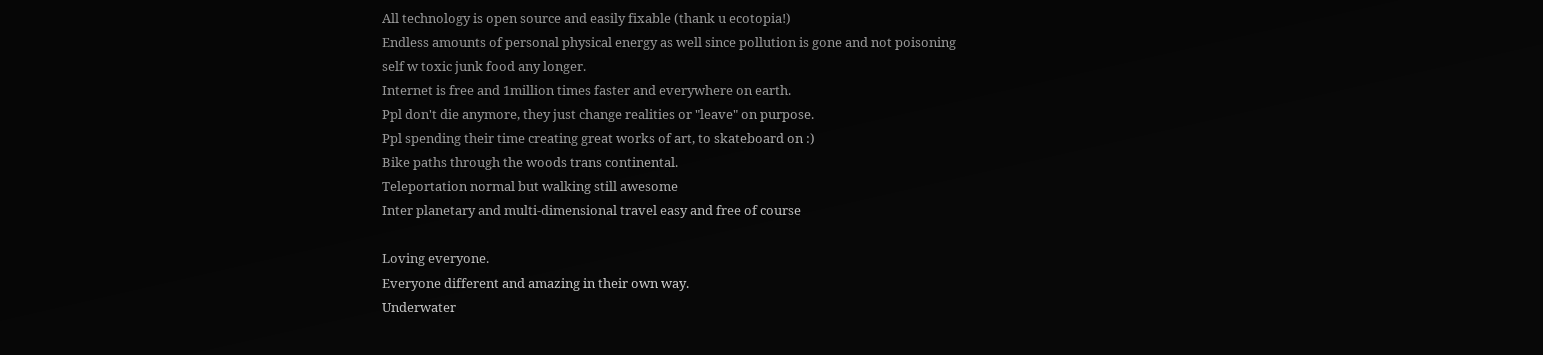All technology is open source and easily fixable (thank u ecotopia!)
Endless amounts of personal physical energy as well since pollution is gone and not poisoning
self w toxic junk food any longer.
Internet is free and 1million times faster and everywhere on earth.
Ppl don't die anymore, they just change realities or "leave" on purpose.
Ppl spending their time creating great works of art, to skateboard on :)
Bike paths through the woods trans continental.
Teleportation normal but walking still awesome
Inter planetary and multi-dimensional travel easy and free of course

Loving everyone.
Everyone different and amazing in their own way.
Underwater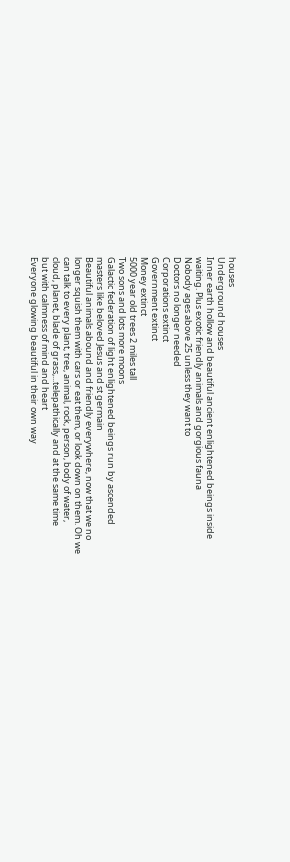houses
Underground houses
Inner earth hollow and beautiful ancient enlightened beings inside
waiting. Plus exotic friendly animals and gorgious fauna
Nobody ages above 25 unless they want to
Doctors no longer needed
Corporations extinct
Government extinct
Money extinct
5000 year old trees 2 miles tall
Two sons and lots more moons
Galactic federation of light enlightened beings run by ascended
masters like beloved Jesus and st germain
Beautiful animals abound and friendly everywhere, now that we no
longer squish them with cars or eat them, or look down on them. Oh we
can talk to every plant, tree, animal, rock, person, body of water,
cloud, planet, blade of grass,...telepathically and at the same time
but with calmness of mind and heart
Everyone glowing beautiful in their own way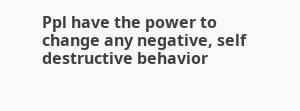Ppl have the power to change any negative, self destructive behavior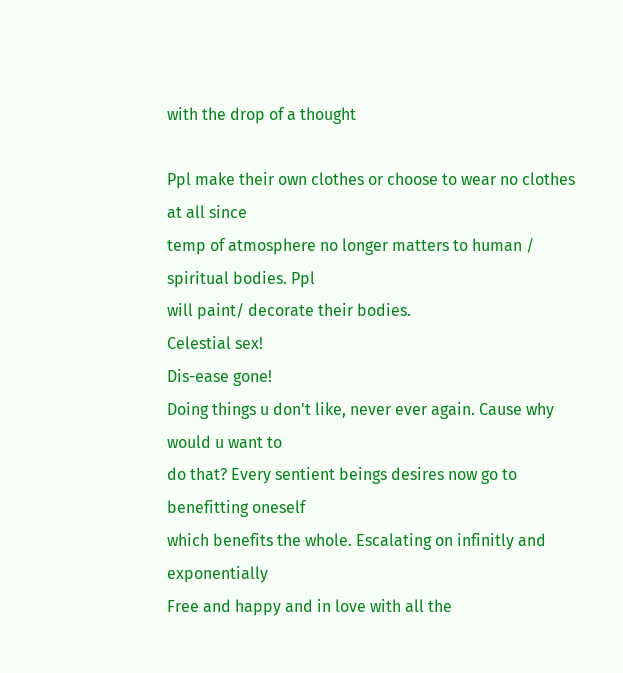with the drop of a thought

Ppl make their own clothes or choose to wear no clothes at all since
temp of atmosphere no longer matters to human / spiritual bodies. Ppl
will paint/ decorate their bodies.
Celestial sex!
Dis-ease gone!
Doing things u don't like, never ever again. Cause why would u want to
do that? Every sentient beings desires now go to benefitting oneself
which benefits the whole. Escalating on infinitly and exponentially
Free and happy and in love with all the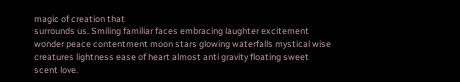magic of creation that
surrounds us. Smiling familiar faces embracing laughter excitement
wonder peace contentment moon stars glowing waterfalls mystical wise
creatures lightness ease of heart almost anti gravity floating sweet
scent love.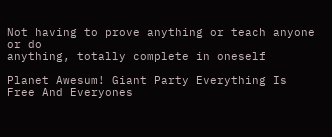Not having to prove anything or teach anyone or do
anything, totally complete in oneself

Planet Awesum! Giant Party Everything Is Free And Everyones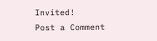Invited!
Post a Comment